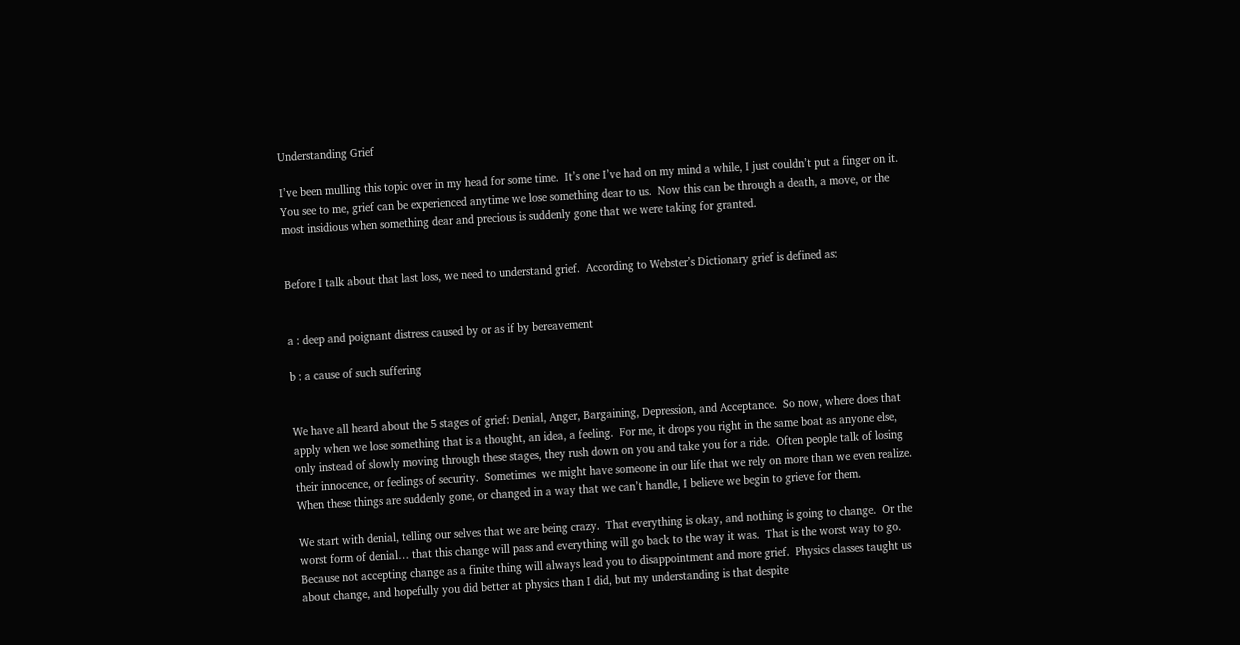Understanding Grief

I’ve been mulling this topic over in my head for some time.  It’s one I’ve had on my mind a while, I just couldn’t put a finger on it.  You see to me, grief can be experienced anytime we lose something dear to us.  Now this can be through a death, a move, or the most insidious when something dear and precious is suddenly gone that we were taking for granted.


Before I talk about that last loss, we need to understand grief.  According to Webster’s Dictionary grief is defined as:


a : deep and poignant distress caused by or as if by bereavement

b : a cause of such suffering


We have all heard about the 5 stages of grief: Denial, Anger, Bargaining, Depression, and Acceptance.  So now, where does that apply when we lose something that is a thought, an idea, a feeling.  For me, it drops you right in the same boat as anyone else, only instead of slowly moving through these stages, they rush down on you and take you for a ride.  Often people talk of losing their innocence, or feelings of security.  Sometimes  we might have someone in our life that we rely on more than we even realize.  When these things are suddenly gone, or changed in a way that we can’t handle, I believe we begin to grieve for them.

We start with denial, telling our selves that we are being crazy.  That everything is okay, and nothing is going to change.  Or the worst form of denial… that this change will pass and everything will go back to the way it was.  That is the worst way to go. Because not accepting change as a finite thing will always lead you to disappointment and more grief.  Physics classes taught us about change, and hopefully you did better at physics than I did, but my understanding is that despite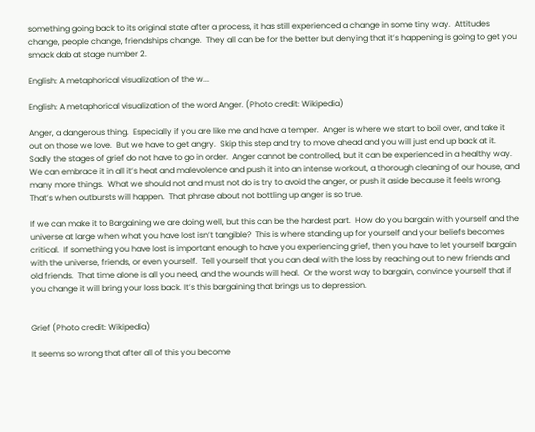something going back to its original state after a process, it has still experienced a change in some tiny way.  Attitudes change, people change, friendships change.  They all can be for the better but denying that it’s happening is going to get you smack dab at stage number 2.

English: A metaphorical visualization of the w...

English: A metaphorical visualization of the word Anger. (Photo credit: Wikipedia)

Anger, a dangerous thing.  Especially if you are like me and have a temper.  Anger is where we start to boil over, and take it out on those we love.  But we have to get angry.  Skip this step and try to move ahead and you will just end up back at it.  Sadly the stages of grief do not have to go in order.  Anger cannot be controlled, but it can be experienced in a healthy way.  We can embrace it in all it’s heat and malevolence and push it into an intense workout, a thorough cleaning of our house, and many more things.  What we should not and must not do is try to avoid the anger, or push it aside because it feels wrong.  That’s when outbursts will happen.  That phrase about not bottling up anger is so true.

If we can make it to Bargaining we are doing well, but this can be the hardest part.  How do you bargain with yourself and the universe at large when what you have lost isn’t tangible?  This is where standing up for yourself and your beliefs becomes critical.  If something you have lost is important enough to have you experiencing grief, then you have to let yourself bargain with the universe, friends, or even yourself.  Tell yourself that you can deal with the loss by reaching out to new friends and old friends.  That time alone is all you need, and the wounds will heal.  Or the worst way to bargain, convince yourself that if you change it will bring your loss back. It’s this bargaining that brings us to depression.


Grief (Photo credit: Wikipedia)

It seems so wrong that after all of this you become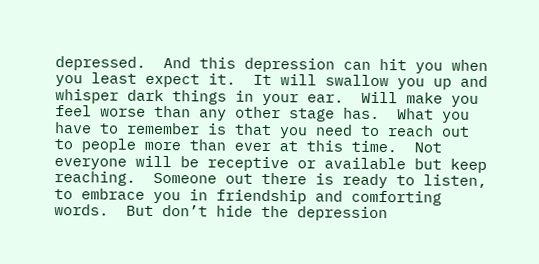depressed.  And this depression can hit you when you least expect it.  It will swallow you up and whisper dark things in your ear.  Will make you feel worse than any other stage has.  What you have to remember is that you need to reach out to people more than ever at this time.  Not everyone will be receptive or available but keep reaching.  Someone out there is ready to listen, to embrace you in friendship and comforting words.  But don’t hide the depression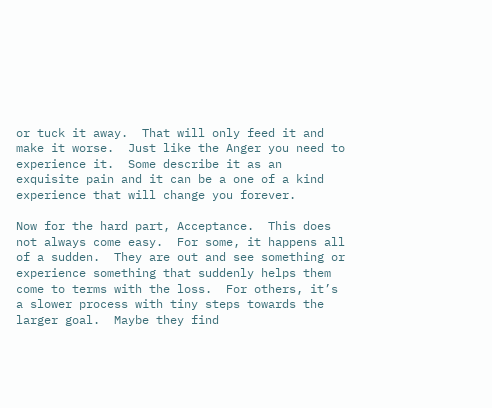or tuck it away.  That will only feed it and make it worse.  Just like the Anger you need to experience it.  Some describe it as an exquisite pain and it can be a one of a kind experience that will change you forever.

Now for the hard part, Acceptance.  This does not always come easy.  For some, it happens all of a sudden.  They are out and see something or experience something that suddenly helps them come to terms with the loss.  For others, it’s a slower process with tiny steps towards the larger goal.  Maybe they find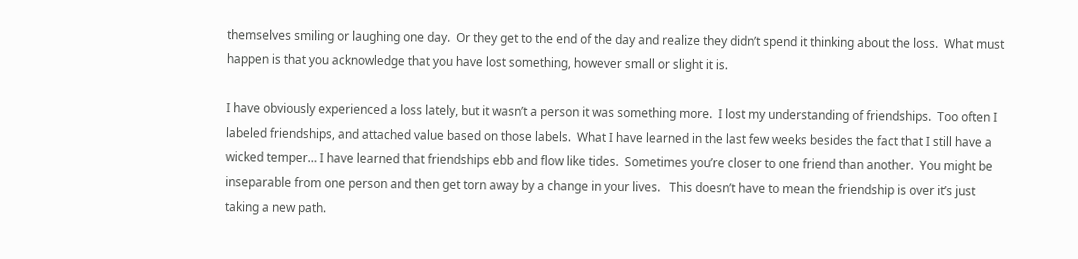themselves smiling or laughing one day.  Or they get to the end of the day and realize they didn’t spend it thinking about the loss.  What must happen is that you acknowledge that you have lost something, however small or slight it is.

I have obviously experienced a loss lately, but it wasn’t a person it was something more.  I lost my understanding of friendships.  Too often I labeled friendships, and attached value based on those labels.  What I have learned in the last few weeks besides the fact that I still have a wicked temper… I have learned that friendships ebb and flow like tides.  Sometimes you’re closer to one friend than another.  You might be inseparable from one person and then get torn away by a change in your lives.   This doesn’t have to mean the friendship is over it’s just taking a new path.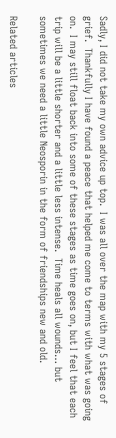Sadly, I did not take my own advice up top.  I was all over the map with my 5 stages of grief.  Thankfully I have found a peace that helped me come to terms with what was going on.  I may still float back into some of these stages as time goes on, but I feel that each trip will be a little shorter and a little less intense.  Time heals all wounds… but sometimes we need a little Neosporin in the form of friendships new and old.

Related articles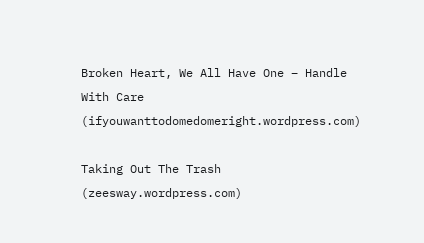Broken Heart, We All Have One – Handle With Care (ifyouwanttodomedomeright.wordpress.com)

Taking Out The Trash (zeesway.wordpress.com)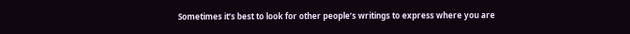Sometimes it’s best to look for other people’s writings to express where you are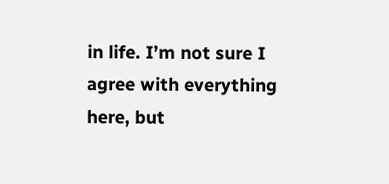in life. I’m not sure I agree with everything here, but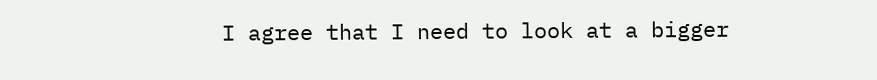I agree that I need to look at a bigger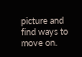picture and find ways to move on.